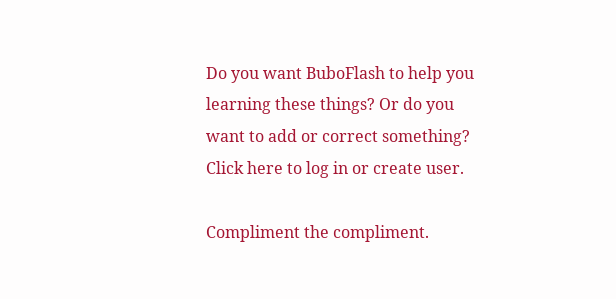Do you want BuboFlash to help you learning these things? Or do you want to add or correct something? Click here to log in or create user.

Compliment the compliment.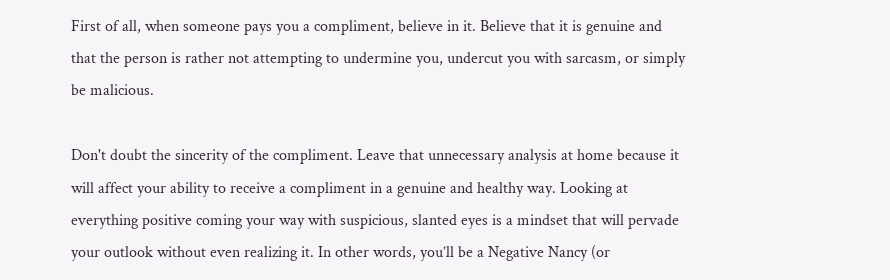First of all, when someone pays you a compliment, believe in it. Believe that it is genuine and that the person is rather not attempting to undermine you, undercut you with sarcasm, or simply be malicious.

Don't doubt the sincerity of the compliment. Leave that unnecessary analysis at home because it will affect your ability to receive a compliment in a genuine and healthy way. Looking at everything positive coming your way with suspicious, slanted eyes is a mindset that will pervade your outlook without even realizing it. In other words, you’ll be a Negative Nancy (or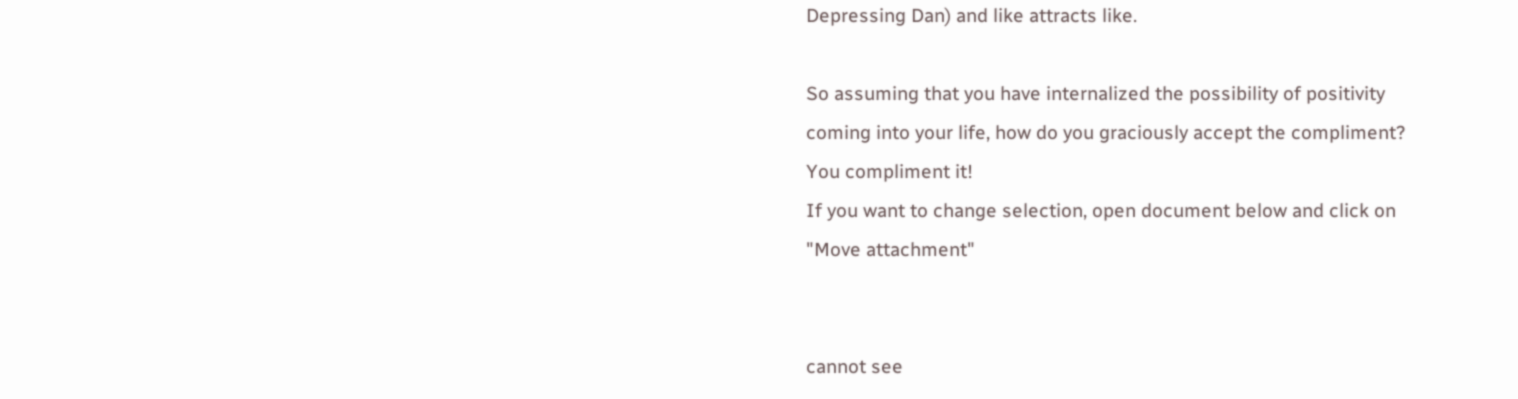Depressing Dan) and like attracts like.

So assuming that you have internalized the possibility of positivity coming into your life, how do you graciously accept the compliment? You compliment it!
If you want to change selection, open document below and click on "Move attachment"


cannot see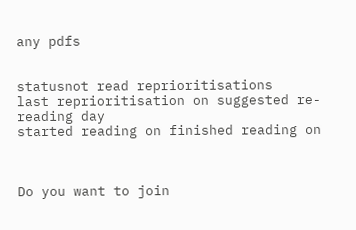any pdfs


statusnot read reprioritisations
last reprioritisation on suggested re-reading day
started reading on finished reading on



Do you want to join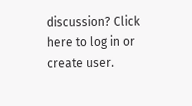discussion? Click here to log in or create user.